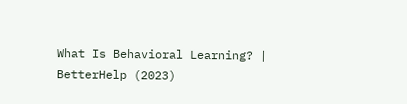What Is Behavioral Learning? | BetterHelp (2023)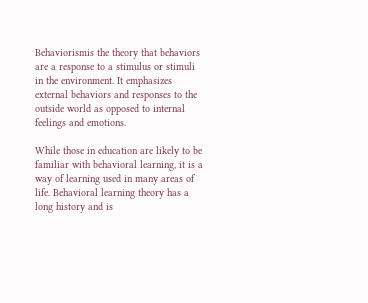Behaviorismis the theory that behaviors are a response to a stimulus or stimuli in the environment. It emphasizes external behaviors and responses to the outside world as opposed to internal feelings and emotions.

While those in education are likely to be familiar with behavioral learning, it is a way of learning used in many areas of life. Behavioral learning theory has a long history and is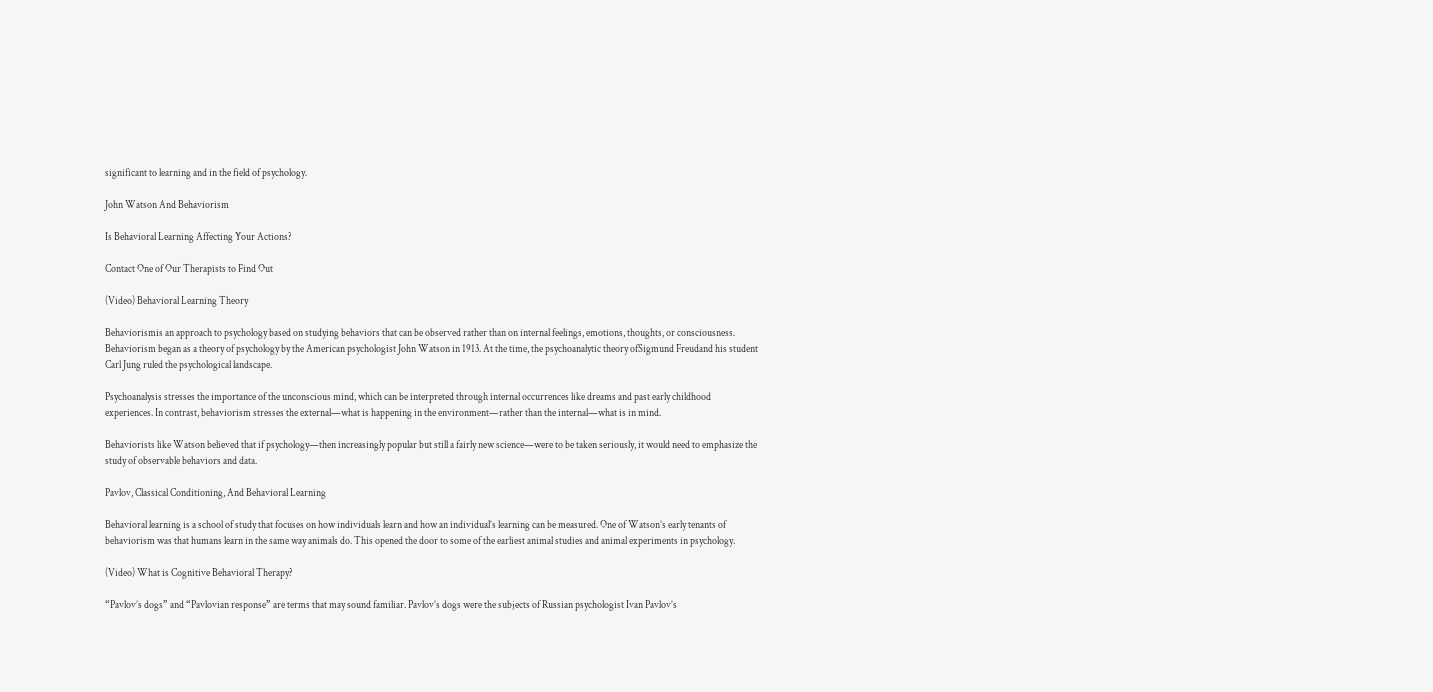significant to learning and in the field of psychology.

John Watson And Behaviorism

Is Behavioral Learning Affecting Your Actions?

Contact One of Our Therapists to Find Out

(Video) Behavioral Learning Theory

Behaviorismis an approach to psychology based on studying behaviors that can be observed rather than on internal feelings, emotions, thoughts, or consciousness. Behaviorism began as a theory of psychology by the American psychologist John Watson in 1913. At the time, the psychoanalytic theory ofSigmund Freudand his student Carl Jung ruled the psychological landscape.

Psychoanalysis stresses the importance of the unconscious mind, which can be interpreted through internal occurrences like dreams and past early childhood experiences. In contrast, behaviorism stresses the external—what is happening in the environment—rather than the internal—what is in mind.

Behaviorists like Watson believed that if psychology—then increasingly popular but still a fairly new science—were to be taken seriously, it would need to emphasize the study of observable behaviors and data.

Pavlov, Classical Conditioning, And Behavioral Learning

Behavioral learning is a school of study that focuses on how individuals learn and how an individual’s learning can be measured. One of Watson’s early tenants of behaviorism was that humans learn in the same way animals do. This opened the door to some of the earliest animal studies and animal experiments in psychology.

(Video) What is Cognitive Behavioral Therapy?

“Pavlov’s dogs” and “Pavlovian response” are terms that may sound familiar. Pavlov’s dogs were the subjects of Russian psychologist Ivan Pavlov’s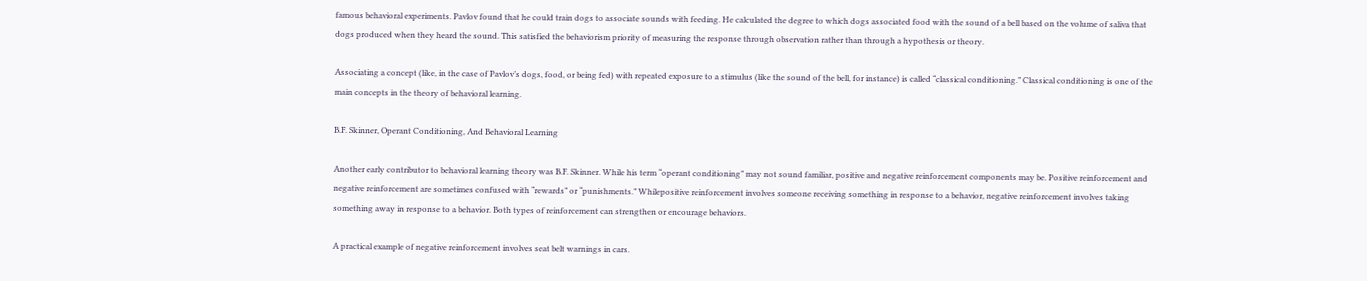famous behavioral experiments. Pavlov found that he could train dogs to associate sounds with feeding. He calculated the degree to which dogs associated food with the sound of a bell based on the volume of saliva that dogs produced when they heard the sound. This satisfied the behaviorism priority of measuring the response through observation rather than through a hypothesis or theory.

Associating a concept (like, in the case of Pavlov’s dogs, food, or being fed) with repeated exposure to a stimulus (like the sound of the bell, for instance) is called “classical conditioning.” Classical conditioning is one of the main concepts in the theory of behavioral learning.

B.F. Skinner, Operant Conditioning, And Behavioral Learning

Another early contributor to behavioral learning theory was B.F. Skinner. While his term “operant conditioning” may not sound familiar, positive and negative reinforcement components may be. Positive reinforcement and negative reinforcement are sometimes confused with “rewards” or “punishments.” Whilepositive reinforcement involves someone receiving something in response to a behavior, negative reinforcement involves taking something away in response to a behavior. Both types of reinforcement can strengthen or encourage behaviors.

A practical example of negative reinforcement involves seat belt warnings in cars.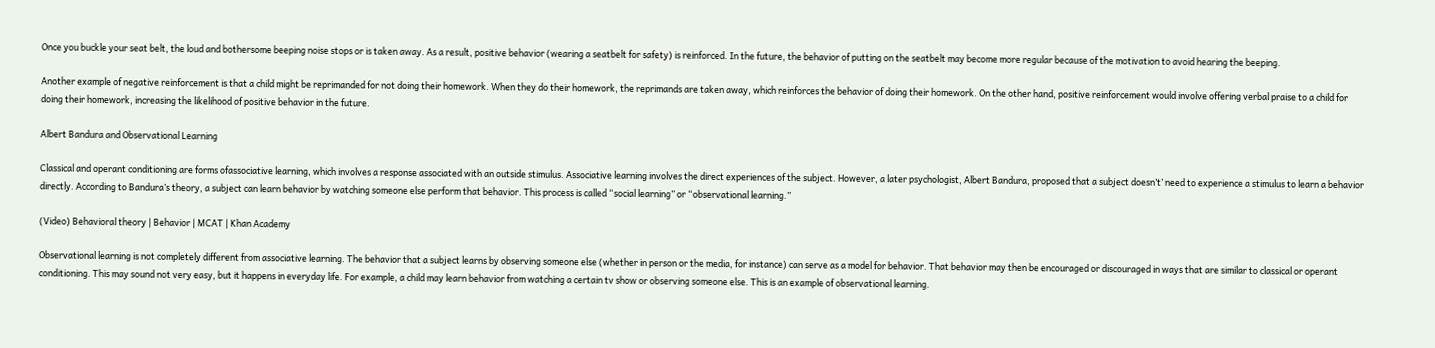Once you buckle your seat belt, the loud and bothersome beeping noise stops or is taken away. As a result, positive behavior (wearing a seatbelt for safety) is reinforced. In the future, the behavior of putting on the seatbelt may become more regular because of the motivation to avoid hearing the beeping.

Another example of negative reinforcement is that a child might be reprimanded for not doing their homework. When they do their homework, the reprimands are taken away, which reinforces the behavior of doing their homework. On the other hand, positive reinforcement would involve offering verbal praise to a child for doing their homework, increasing the likelihood of positive behavior in the future.

Albert Bandura and Observational Learning

Classical and operant conditioning are forms ofassociative learning, which involves a response associated with an outside stimulus. Associative learning involves the direct experiences of the subject. However, a later psychologist, Albert Bandura, proposed that a subject doesn’t’ need to experience a stimulus to learn a behavior directly. According to Bandura’s theory, a subject can learn behavior by watching someone else perform that behavior. This process is called “social learning” or “observational learning.”

(Video) Behavioral theory | Behavior | MCAT | Khan Academy

Observational learning is not completely different from associative learning. The behavior that a subject learns by observing someone else (whether in person or the media, for instance) can serve as a model for behavior. That behavior may then be encouraged or discouraged in ways that are similar to classical or operant conditioning. This may sound not very easy, but it happens in everyday life. For example, a child may learn behavior from watching a certain tv show or observing someone else. This is an example of observational learning.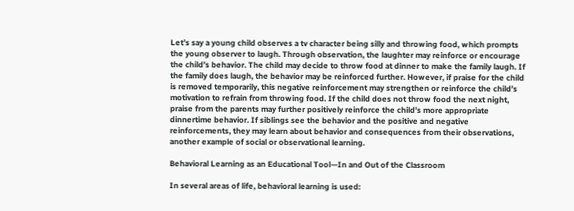Let’s say a young child observes a tv character being silly and throwing food, which prompts the young observer to laugh. Through observation, the laughter may reinforce or encourage the child’s behavior. The child may decide to throw food at dinner to make the family laugh. If the family does laugh, the behavior may be reinforced further. However, if praise for the child is removed temporarily, this negative reinforcement may strengthen or reinforce the child’s motivation to refrain from throwing food. If the child does not throw food the next night, praise from the parents may further positively reinforce the child’s more appropriate dinnertime behavior. If siblings see the behavior and the positive and negative reinforcements, they may learn about behavior and consequences from their observations, another example of social or observational learning.

Behavioral Learning as an Educational Tool—In and Out of the Classroom

In several areas of life, behavioral learning is used: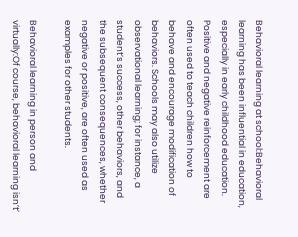Behavioral learning at school:Behavioral learning has been influential in education, especially in early childhood education. Positive and negative reinforcement are often used to teach children how to behave and encourage modification of behaviors. Schools may also utilize observational learning; for instance, a student’s success, other behaviors, and the subsequent consequences, whether negative or positive, are often used as examples for other students.

Behavioral learning in person and virtually:Of course, behavioral learning isn’t’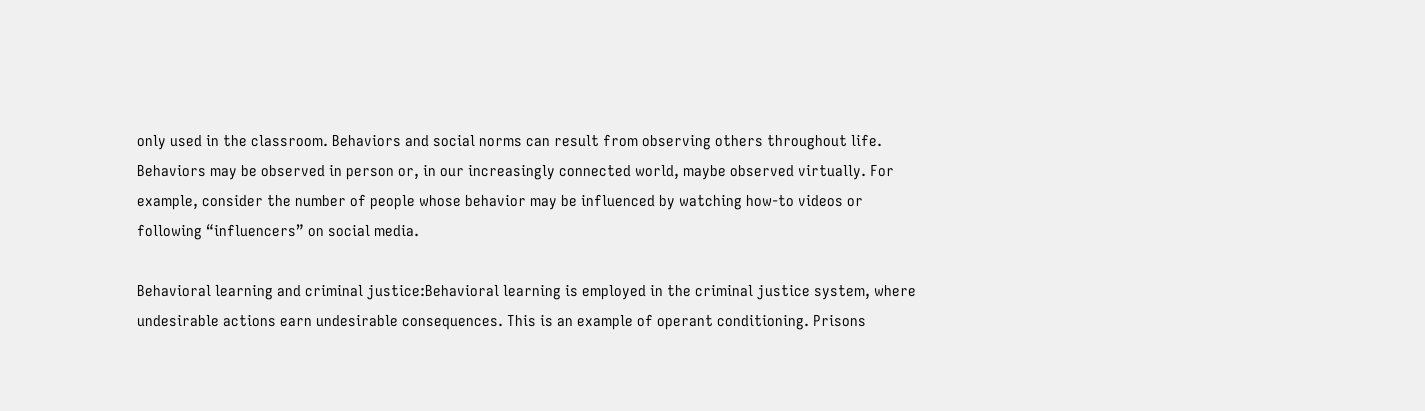only used in the classroom. Behaviors and social norms can result from observing others throughout life. Behaviors may be observed in person or, in our increasingly connected world, maybe observed virtually. For example, consider the number of people whose behavior may be influenced by watching how-to videos or following “influencers” on social media.

Behavioral learning and criminal justice:Behavioral learning is employed in the criminal justice system, where undesirable actions earn undesirable consequences. This is an example of operant conditioning. Prisons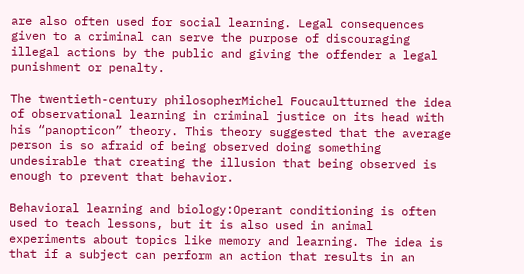are also often used for social learning. Legal consequences given to a criminal can serve the purpose of discouraging illegal actions by the public and giving the offender a legal punishment or penalty.

The twentieth-century philosopherMichel Foucaultturned the idea of observational learning in criminal justice on its head with his “panopticon” theory. This theory suggested that the average person is so afraid of being observed doing something undesirable that creating the illusion that being observed is enough to prevent that behavior.

Behavioral learning and biology:Operant conditioning is often used to teach lessons, but it is also used in animal experiments about topics like memory and learning. The idea is that if a subject can perform an action that results in an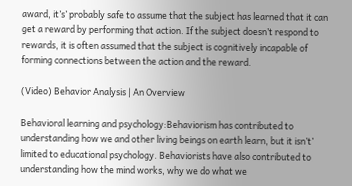award, it’s’ probably safe to assume that the subject has learned that it can get a reward by performing that action. If the subject doesn’t respond to rewards, it is often assumed that the subject is cognitively incapable of forming connections between the action and the reward.

(Video) Behavior Analysis | An Overview

Behavioral learning and psychology:Behaviorism has contributed to understanding how we and other living beings on earth learn, but it isn’t’ limited to educational psychology. Behaviorists have also contributed to understanding how the mind works, why we do what we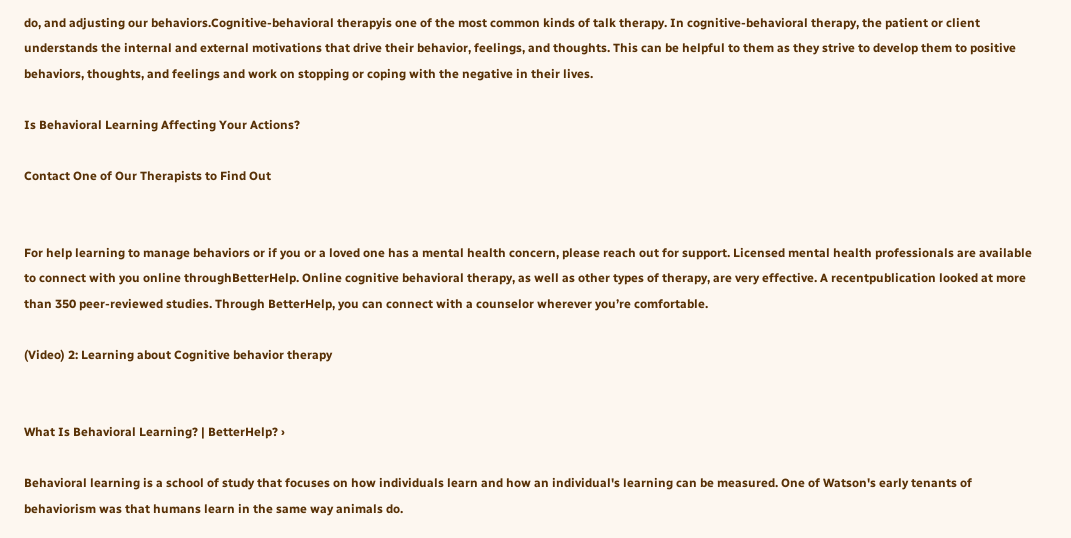do, and adjusting our behaviors.Cognitive-behavioral therapyis one of the most common kinds of talk therapy. In cognitive-behavioral therapy, the patient or client understands the internal and external motivations that drive their behavior, feelings, and thoughts. This can be helpful to them as they strive to develop them to positive behaviors, thoughts, and feelings and work on stopping or coping with the negative in their lives.

Is Behavioral Learning Affecting Your Actions?

Contact One of Our Therapists to Find Out


For help learning to manage behaviors or if you or a loved one has a mental health concern, please reach out for support. Licensed mental health professionals are available to connect with you online throughBetterHelp. Online cognitive behavioral therapy, as well as other types of therapy, are very effective. A recentpublication looked at more than 350 peer-reviewed studies. Through BetterHelp, you can connect with a counselor wherever you’re comfortable.

(Video) 2: Learning about Cognitive behavior therapy


What Is Behavioral Learning? | BetterHelp? ›

Behavioral learning is a school of study that focuses on how individuals learn and how an individual's learning can be measured. One of Watson's early tenants of behaviorism was that humans learn in the same way animals do.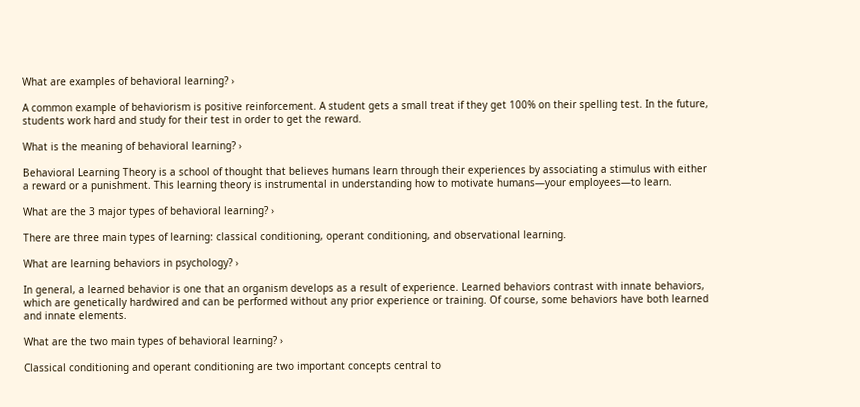What are examples of behavioral learning? ›

A common example of behaviorism is positive reinforcement. A student gets a small treat if they get 100% on their spelling test. In the future, students work hard and study for their test in order to get the reward.

What is the meaning of behavioral learning? ›

Behavioral Learning Theory is a school of thought that believes humans learn through their experiences by associating a stimulus with either a reward or a punishment. This learning theory is instrumental in understanding how to motivate humans—your employees—to learn.

What are the 3 major types of behavioral learning? ›

There are three main types of learning: classical conditioning, operant conditioning, and observational learning.

What are learning behaviors in psychology? ›

In general, a learned behavior is one that an organism develops as a result of experience. Learned behaviors contrast with innate behaviors, which are genetically hardwired and can be performed without any prior experience or training. Of course, some behaviors have both learned and innate elements.

What are the two main types of behavioral learning? ›

Classical conditioning and operant conditioning are two important concepts central to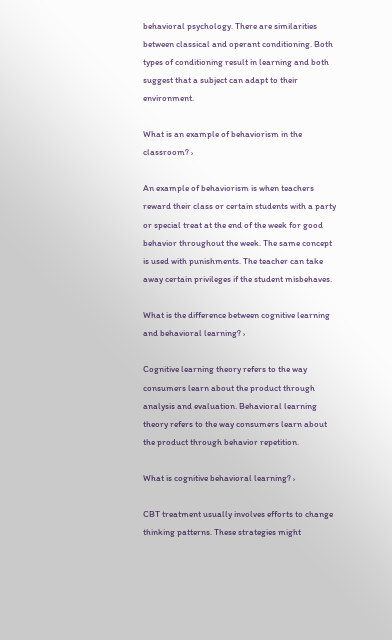behavioral psychology. There are similarities between classical and operant conditioning. Both types of conditioning result in learning and both suggest that a subject can adapt to their environment.

What is an example of behaviorism in the classroom? ›

An example of behaviorism is when teachers reward their class or certain students with a party or special treat at the end of the week for good behavior throughout the week. The same concept is used with punishments. The teacher can take away certain privileges if the student misbehaves.

What is the difference between cognitive learning and behavioral learning? ›

Cognitive learning theory refers to the way consumers learn about the product through analysis and evaluation. Behavioral learning theory refers to the way consumers learn about the product through behavior repetition.

What is cognitive behavioral learning? ›

CBT treatment usually involves efforts to change thinking patterns. These strategies might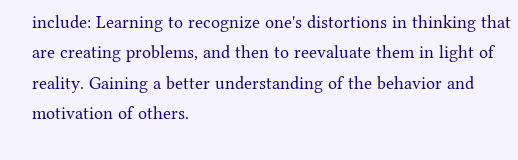include: Learning to recognize one's distortions in thinking that are creating problems, and then to reevaluate them in light of reality. Gaining a better understanding of the behavior and motivation of others.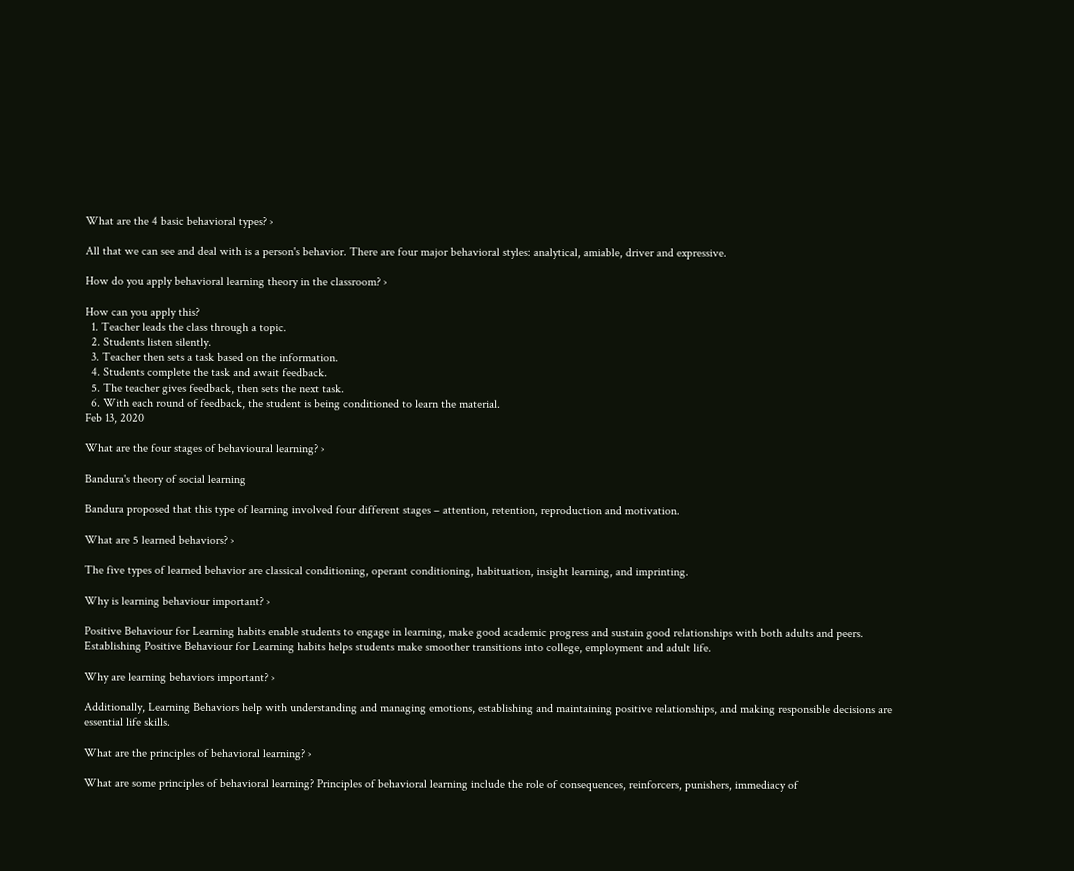What are the 4 basic behavioral types? ›

All that we can see and deal with is a person's behavior. There are four major behavioral styles: analytical, amiable, driver and expressive.

How do you apply behavioral learning theory in the classroom? ›

How can you apply this?
  1. Teacher leads the class through a topic.
  2. Students listen silently.
  3. Teacher then sets a task based on the information.
  4. Students complete the task and await feedback.
  5. The teacher gives feedback, then sets the next task.
  6. With each round of feedback, the student is being conditioned to learn the material.
Feb 13, 2020

What are the four stages of behavioural learning? ›

Bandura's theory of social learning

Bandura proposed that this type of learning involved four different stages – attention, retention, reproduction and motivation.

What are 5 learned behaviors? ›

The five types of learned behavior are classical conditioning, operant conditioning, habituation, insight learning, and imprinting.

Why is learning behaviour important? ›

Positive Behaviour for Learning habits enable students to engage in learning, make good academic progress and sustain good relationships with both adults and peers. Establishing Positive Behaviour for Learning habits helps students make smoother transitions into college, employment and adult life.

Why are learning behaviors important? ›

Additionally, Learning Behaviors help with understanding and managing emotions, establishing and maintaining positive relationships, and making responsible decisions are essential life skills.

What are the principles of behavioral learning? ›

What are some principles of behavioral learning? Principles of behavioral learning include the role of consequences, reinforcers, punishers, immediacy of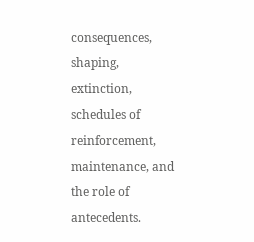consequences, shaping, extinction, schedules of reinforcement, maintenance, and the role of antecedents.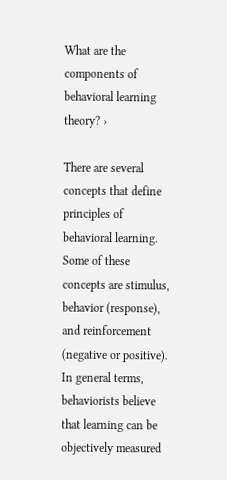What are the components of behavioral learning theory? ›

There are several concepts that define principles of behavioral learning. Some of these concepts are stimulus, behavior (response), and reinforcement (negative or positive). In general terms, behaviorists believe that learning can be objectively measured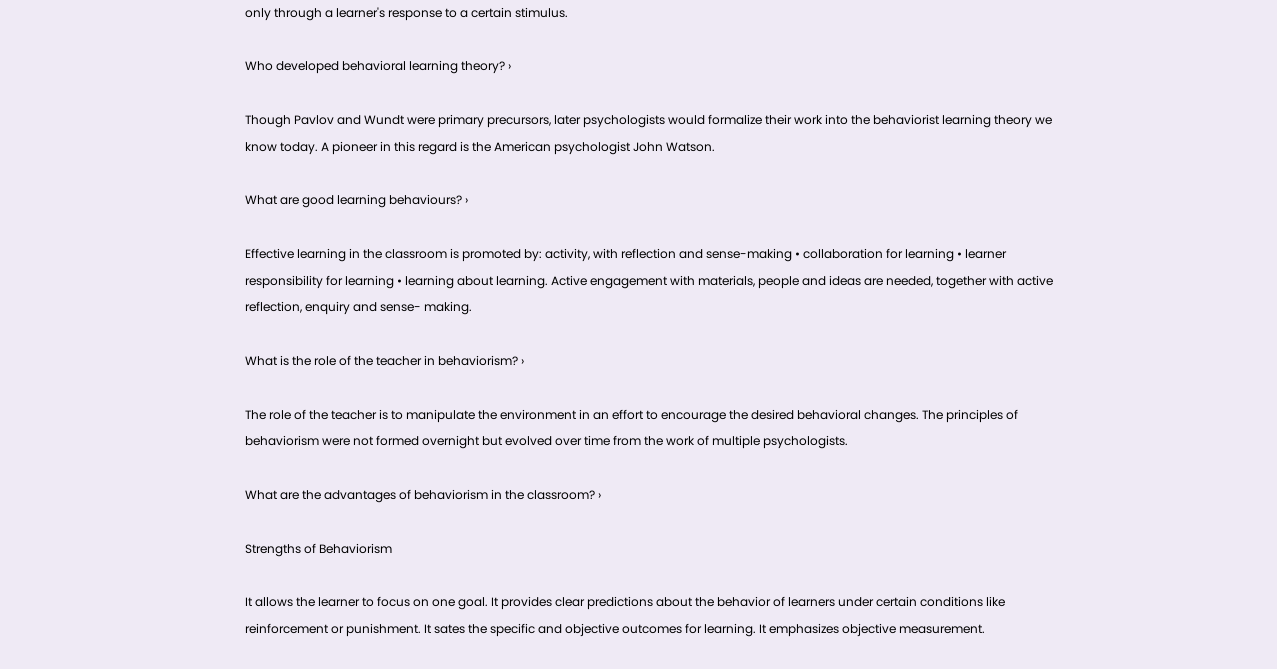only through a learner's response to a certain stimulus.

Who developed behavioral learning theory? ›

Though Pavlov and Wundt were primary precursors, later psychologists would formalize their work into the behaviorist learning theory we know today. A pioneer in this regard is the American psychologist John Watson.

What are good learning behaviours? ›

Effective learning in the classroom is promoted by: activity, with reflection and sense-making • collaboration for learning • learner responsibility for learning • learning about learning. Active engagement with materials, people and ideas are needed, together with active reflection, enquiry and sense- making.

What is the role of the teacher in behaviorism? ›

The role of the teacher is to manipulate the environment in an effort to encourage the desired behavioral changes. The principles of behaviorism were not formed overnight but evolved over time from the work of multiple psychologists.

What are the advantages of behaviorism in the classroom? ›

Strengths of Behaviorism

It allows the learner to focus on one goal. It provides clear predictions about the behavior of learners under certain conditions like reinforcement or punishment. It sates the specific and objective outcomes for learning. It emphasizes objective measurement.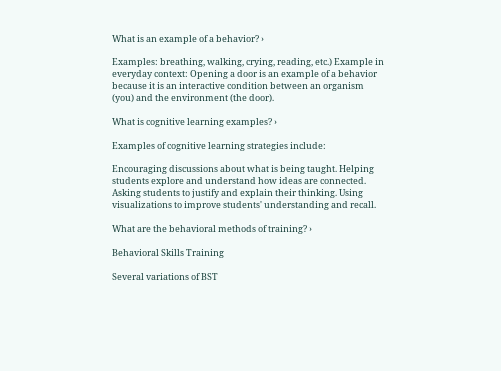What is an example of a behavior? ›

Examples: breathing, walking, crying, reading, etc.) Example in everyday context: Opening a door is an example of a behavior because it is an interactive condition between an organism (you) and the environment (the door).

What is cognitive learning examples? ›

Examples of cognitive learning strategies include:

Encouraging discussions about what is being taught. Helping students explore and understand how ideas are connected. Asking students to justify and explain their thinking. Using visualizations to improve students' understanding and recall.

What are the behavioral methods of training? ›

Behavioral Skills Training

Several variations of BST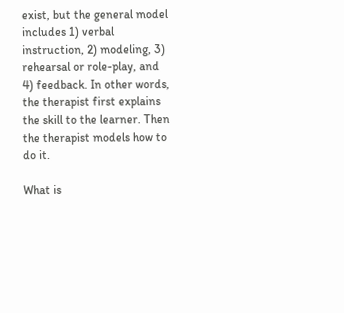exist, but the general model includes 1) verbal instruction, 2) modeling, 3) rehearsal or role-play, and 4) feedback. In other words, the therapist first explains the skill to the learner. Then the therapist models how to do it.

What is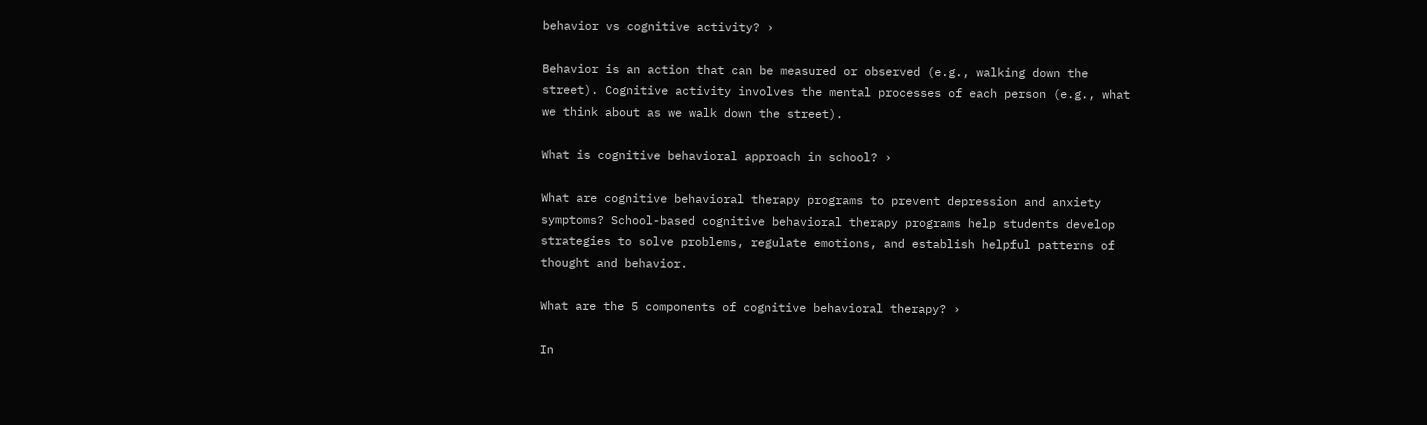behavior vs cognitive activity? ›

Behavior is an action that can be measured or observed (e.g., walking down the street). Cognitive activity involves the mental processes of each person (e.g., what we think about as we walk down the street).

What is cognitive behavioral approach in school? ›

What are cognitive behavioral therapy programs to prevent depression and anxiety symptoms? School-based cognitive behavioral therapy programs help students develop strategies to solve problems, regulate emotions, and establish helpful patterns of thought and behavior.

What are the 5 components of cognitive behavioral therapy? ›

In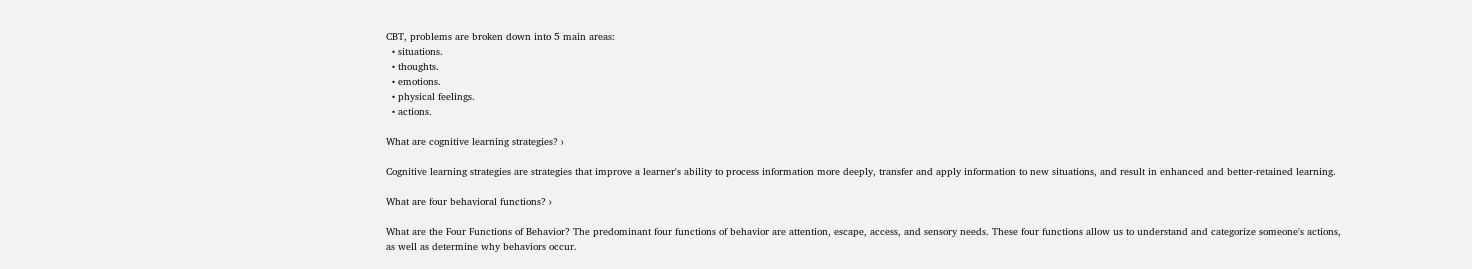CBT, problems are broken down into 5 main areas:
  • situations.
  • thoughts.
  • emotions.
  • physical feelings.
  • actions.

What are cognitive learning strategies? ›

Cognitive learning strategies are strategies that improve a learner's ability to process information more deeply, transfer and apply information to new situations, and result in enhanced and better-retained learning.

What are four behavioral functions? ›

What are the Four Functions of Behavior? The predominant four functions of behavior are attention, escape, access, and sensory needs. These four functions allow us to understand and categorize someone's actions, as well as determine why behaviors occur.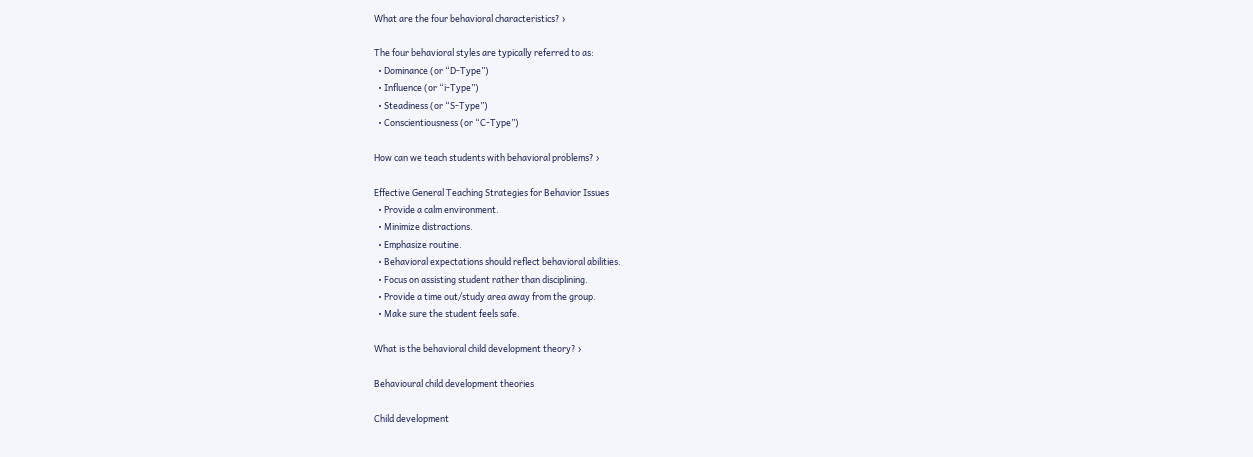What are the four behavioral characteristics? ›

The four behavioral styles are typically referred to as:
  • Dominance (or “D-Type”)
  • Influence (or “i-Type”)
  • Steadiness (or “S-Type”)
  • Conscientiousness (or “C-Type”)

How can we teach students with behavioral problems? ›

Effective General Teaching Strategies for Behavior Issues
  • Provide a calm environment.
  • Minimize distractions.
  • Emphasize routine.
  • Behavioral expectations should reflect behavioral abilities.
  • Focus on assisting student rather than disciplining.
  • Provide a time out/study area away from the group.
  • Make sure the student feels safe.

What is the behavioral child development theory? ›

Behavioural child development theories

Child development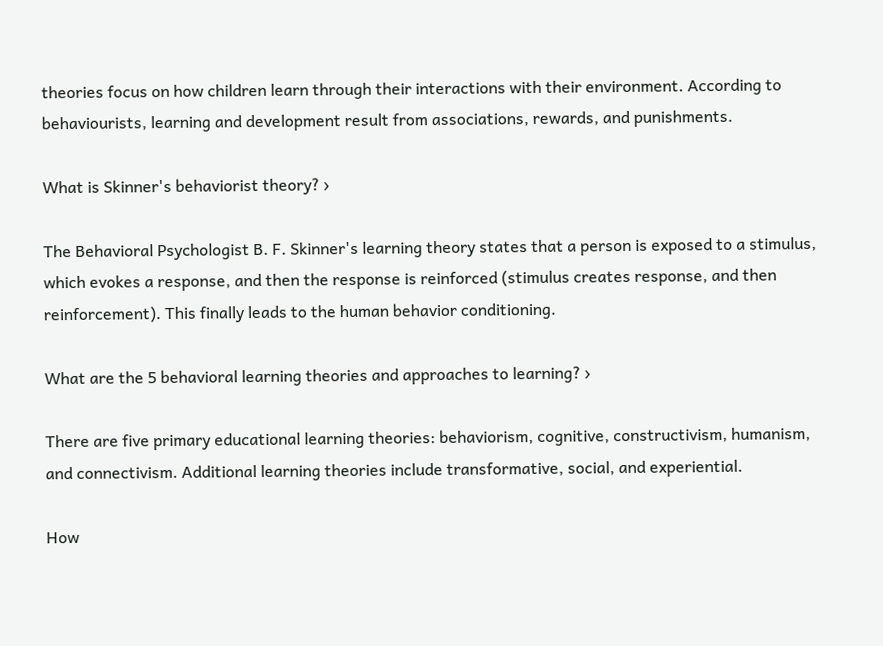theories focus on how children learn through their interactions with their environment. According to behaviourists, learning and development result from associations, rewards, and punishments.

What is Skinner's behaviorist theory? ›

The Behavioral Psychologist B. F. Skinner's learning theory states that a person is exposed to a stimulus, which evokes a response, and then the response is reinforced (stimulus creates response, and then reinforcement). This finally leads to the human behavior conditioning.

What are the 5 behavioral learning theories and approaches to learning? ›

There are five primary educational learning theories: behaviorism, cognitive, constructivism, humanism, and connectivism. Additional learning theories include transformative, social, and experiential.

How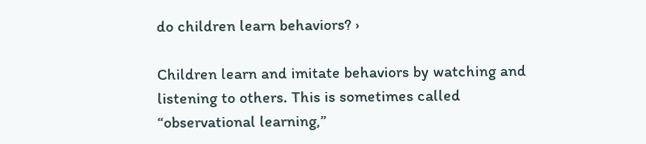do children learn behaviors? ›

Children learn and imitate behaviors by watching and listening to others. This is sometimes called “observational learning,”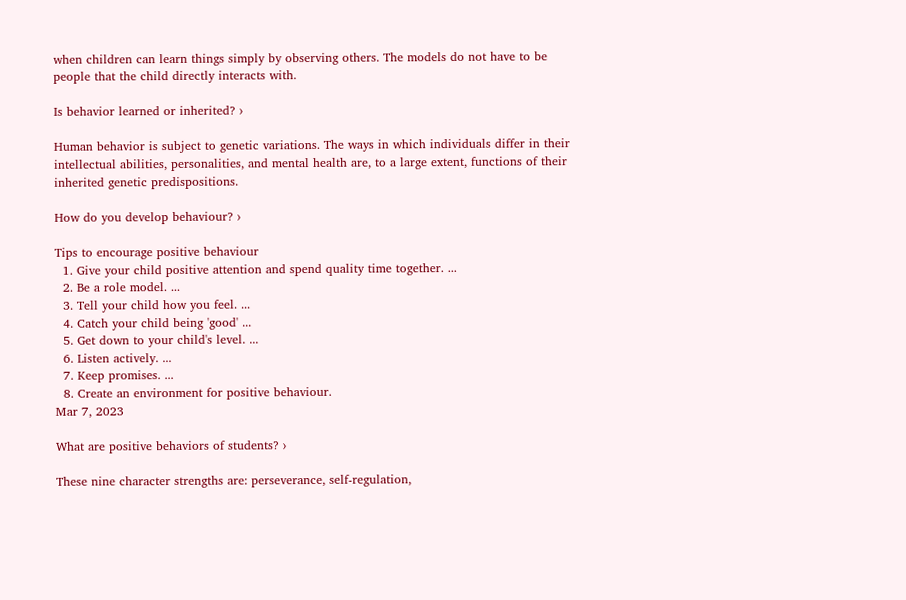when children can learn things simply by observing others. The models do not have to be people that the child directly interacts with.

Is behavior learned or inherited? ›

Human behavior is subject to genetic variations. The ways in which individuals differ in their intellectual abilities, personalities, and mental health are, to a large extent, functions of their inherited genetic predispositions.

How do you develop behaviour? ›

Tips to encourage positive behaviour
  1. Give your child positive attention and spend quality time together. ...
  2. Be a role model. ...
  3. Tell your child how you feel. ...
  4. Catch your child being 'good' ...
  5. Get down to your child's level. ...
  6. Listen actively. ...
  7. Keep promises. ...
  8. Create an environment for positive behaviour.
Mar 7, 2023

What are positive behaviors of students? ›

These nine character strengths are: perseverance, self-regulation,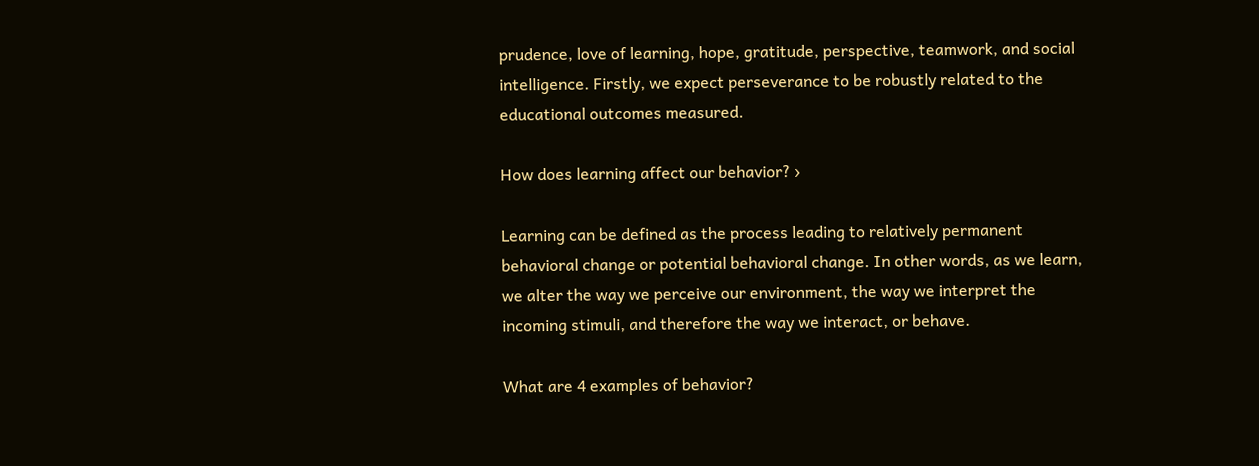prudence, love of learning, hope, gratitude, perspective, teamwork, and social intelligence. Firstly, we expect perseverance to be robustly related to the educational outcomes measured.

How does learning affect our behavior? ›

Learning can be defined as the process leading to relatively permanent behavioral change or potential behavioral change. In other words, as we learn, we alter the way we perceive our environment, the way we interpret the incoming stimuli, and therefore the way we interact, or behave.

What are 4 examples of behavior?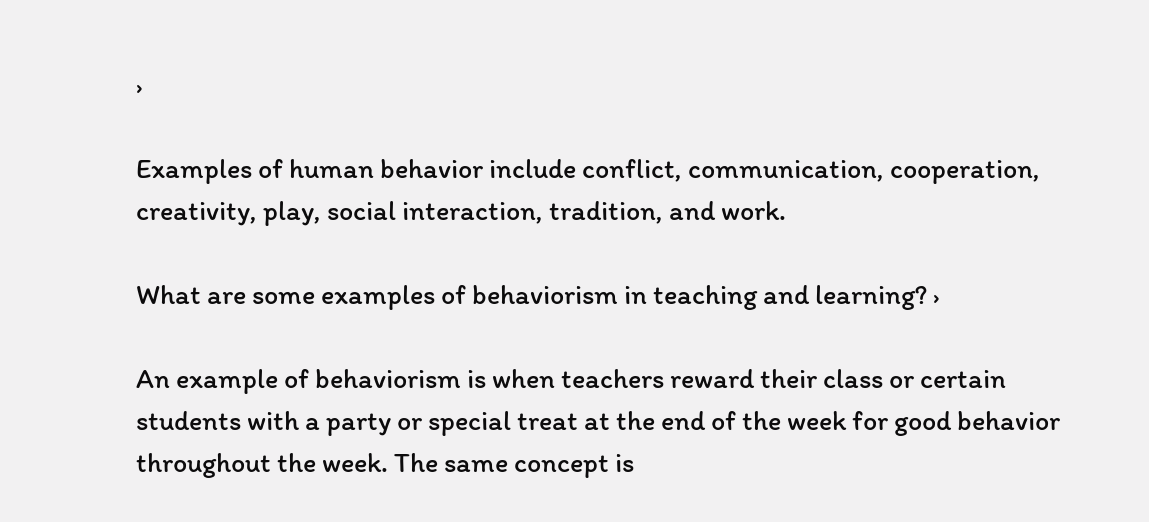›

Examples of human behavior include conflict, communication, cooperation, creativity, play, social interaction, tradition, and work.

What are some examples of behaviorism in teaching and learning? ›

An example of behaviorism is when teachers reward their class or certain students with a party or special treat at the end of the week for good behavior throughout the week. The same concept is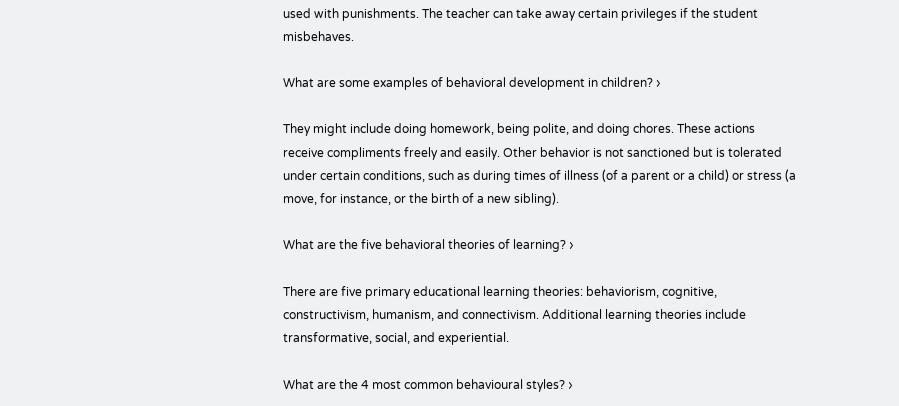used with punishments. The teacher can take away certain privileges if the student misbehaves.

What are some examples of behavioral development in children? ›

They might include doing homework, being polite, and doing chores. These actions receive compliments freely and easily. Other behavior is not sanctioned but is tolerated under certain conditions, such as during times of illness (of a parent or a child) or stress (a move, for instance, or the birth of a new sibling).

What are the five behavioral theories of learning? ›

There are five primary educational learning theories: behaviorism, cognitive, constructivism, humanism, and connectivism. Additional learning theories include transformative, social, and experiential.

What are the 4 most common behavioural styles? ›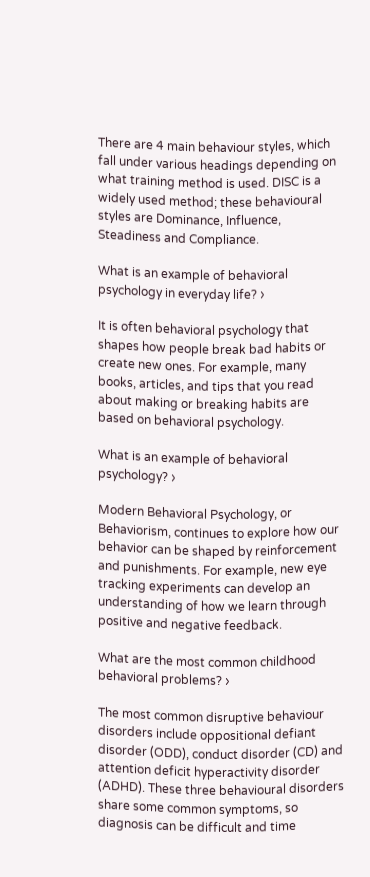There are 4 main behaviour styles, which fall under various headings depending on what training method is used. DISC is a widely used method; these behavioural styles are Dominance, Influence, Steadiness and Compliance.

What is an example of behavioral psychology in everyday life? ›

It is often behavioral psychology that shapes how people break bad habits or create new ones. For example, many books, articles, and tips that you read about making or breaking habits are based on behavioral psychology.

What is an example of behavioral psychology? ›

Modern Behavioral Psychology, or Behaviorism, continues to explore how our behavior can be shaped by reinforcement and punishments. For example, new eye tracking experiments can develop an understanding of how we learn through positive and negative feedback.

What are the most common childhood behavioral problems? ›

The most common disruptive behaviour disorders include oppositional defiant disorder (ODD), conduct disorder (CD) and attention deficit hyperactivity disorder (ADHD). These three behavioural disorders share some common symptoms, so diagnosis can be difficult and time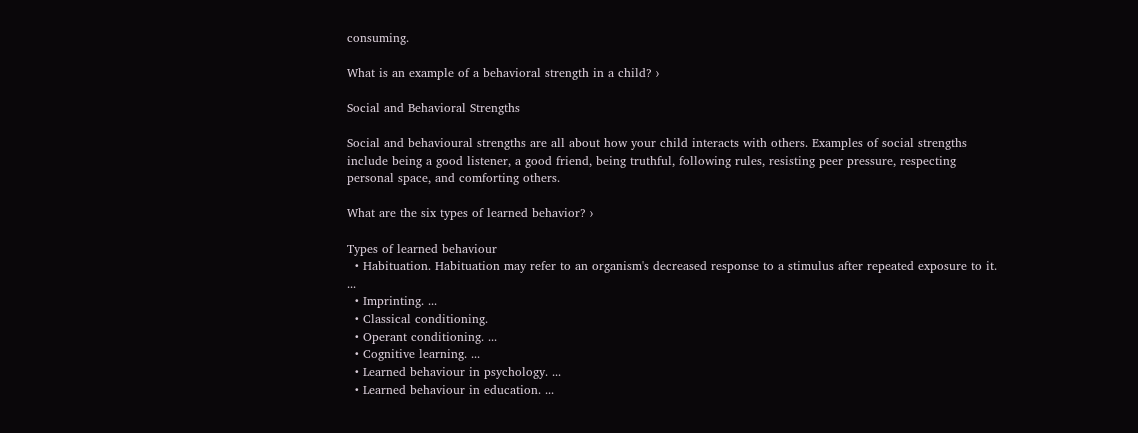consuming.

What is an example of a behavioral strength in a child? ›

Social and Behavioral Strengths

Social and behavioural strengths are all about how your child interacts with others. Examples of social strengths include being a good listener, a good friend, being truthful, following rules, resisting peer pressure, respecting personal space, and comforting others.

What are the six types of learned behavior? ›

Types of learned behaviour
  • Habituation. Habituation may refer to an organism's decreased response to a stimulus after repeated exposure to it. ...
  • Imprinting. ...
  • Classical conditioning.
  • Operant conditioning. ...
  • Cognitive learning. ...
  • Learned behaviour in psychology. ...
  • Learned behaviour in education. ...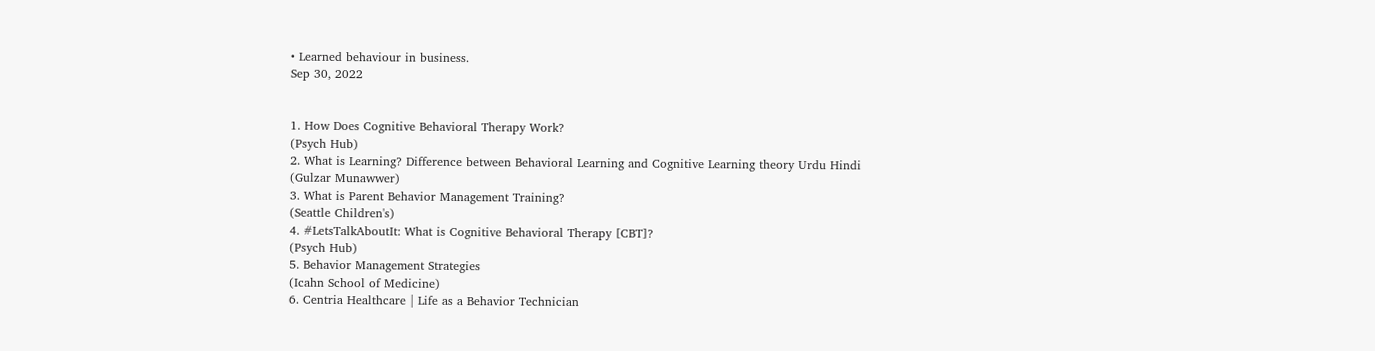• Learned behaviour in business.
Sep 30, 2022


1. How Does Cognitive Behavioral Therapy Work?
(Psych Hub)
2. What is Learning? Difference between Behavioral Learning and Cognitive Learning theory Urdu Hindi
(Gulzar Munawwer)
3. What is Parent Behavior Management Training?
(Seattle Children's)
4. #LetsTalkAboutIt: What is Cognitive Behavioral Therapy [CBT]?
(Psych Hub)
5. Behavior Management Strategies
(Icahn School of Medicine)
6. Centria Healthcare | Life as a Behavior Technician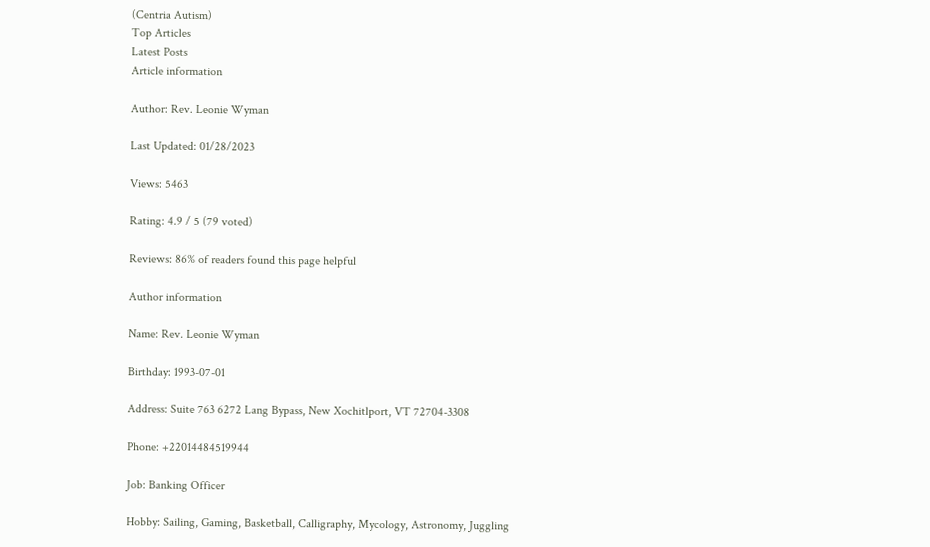(Centria Autism)
Top Articles
Latest Posts
Article information

Author: Rev. Leonie Wyman

Last Updated: 01/28/2023

Views: 5463

Rating: 4.9 / 5 (79 voted)

Reviews: 86% of readers found this page helpful

Author information

Name: Rev. Leonie Wyman

Birthday: 1993-07-01

Address: Suite 763 6272 Lang Bypass, New Xochitlport, VT 72704-3308

Phone: +22014484519944

Job: Banking Officer

Hobby: Sailing, Gaming, Basketball, Calligraphy, Mycology, Astronomy, Juggling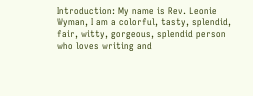Introduction: My name is Rev. Leonie Wyman, I am a colorful, tasty, splendid, fair, witty, gorgeous, splendid person who loves writing and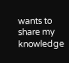wants to share my knowledge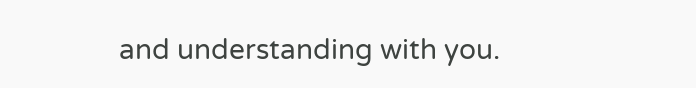and understanding with you.